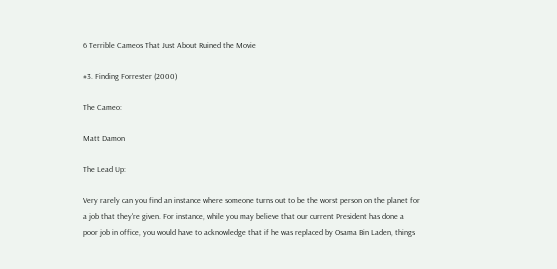6 Terrible Cameos That Just About Ruined the Movie

#3. Finding Forrester (2000)

The Cameo:

Matt Damon

The Lead Up:

Very rarely can you find an instance where someone turns out to be the worst person on the planet for a job that they're given. For instance, while you may believe that our current President has done a poor job in office, you would have to acknowledge that if he was replaced by Osama Bin Laden, things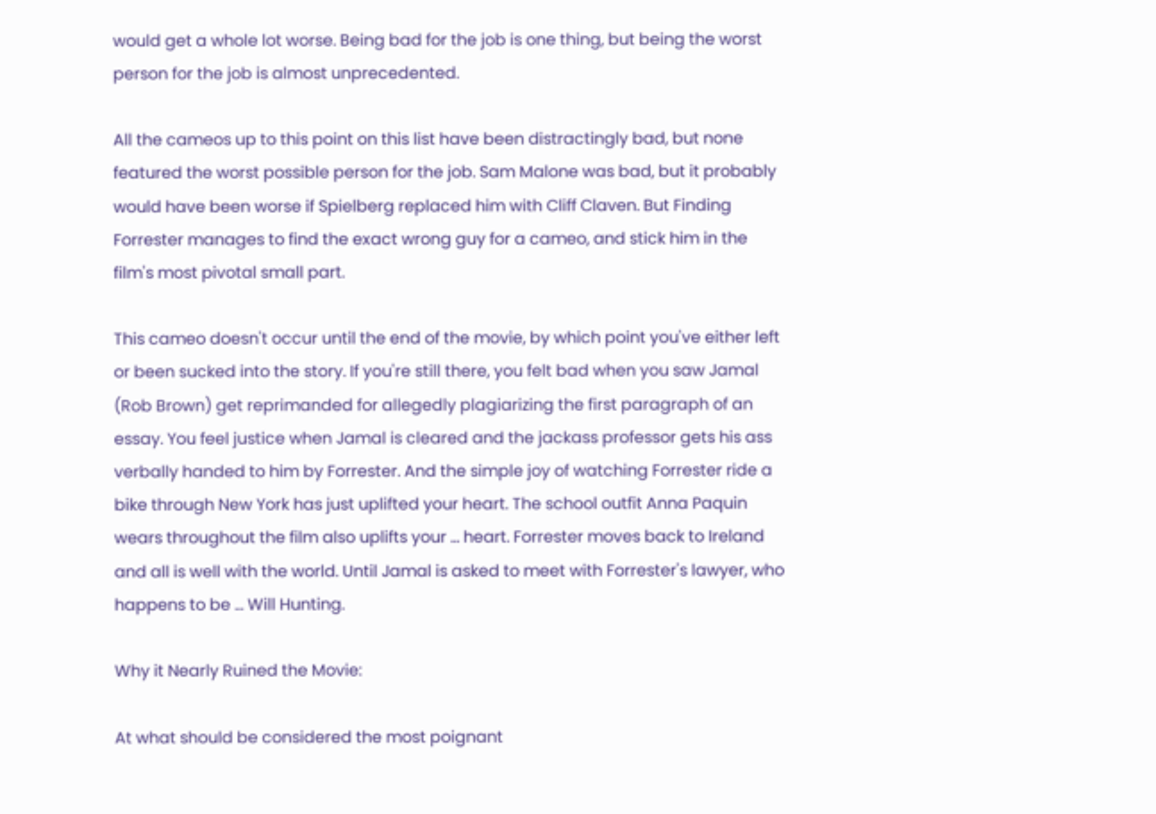would get a whole lot worse. Being bad for the job is one thing, but being the worst person for the job is almost unprecedented.

All the cameos up to this point on this list have been distractingly bad, but none featured the worst possible person for the job. Sam Malone was bad, but it probably would have been worse if Spielberg replaced him with Cliff Claven. But Finding Forrester manages to find the exact wrong guy for a cameo, and stick him in the film's most pivotal small part.

This cameo doesn't occur until the end of the movie, by which point you've either left or been sucked into the story. If you're still there, you felt bad when you saw Jamal (Rob Brown) get reprimanded for allegedly plagiarizing the first paragraph of an essay. You feel justice when Jamal is cleared and the jackass professor gets his ass verbally handed to him by Forrester. And the simple joy of watching Forrester ride a bike through New York has just uplifted your heart. The school outfit Anna Paquin wears throughout the film also uplifts your ... heart. Forrester moves back to Ireland and all is well with the world. Until Jamal is asked to meet with Forrester's lawyer, who happens to be ... Will Hunting.

Why it Nearly Ruined the Movie:

At what should be considered the most poignant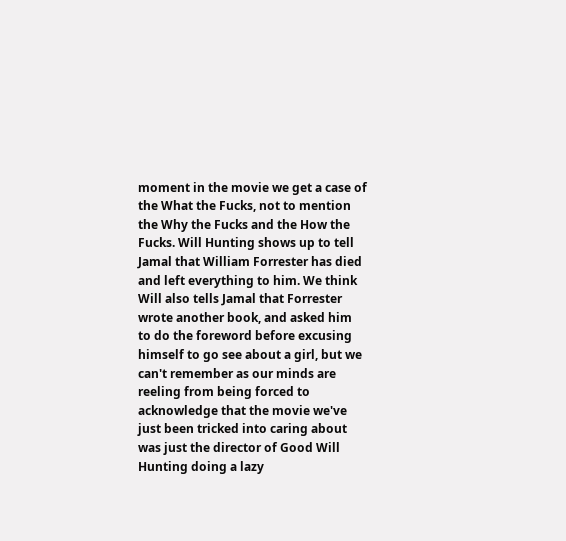moment in the movie we get a case of the What the Fucks, not to mention the Why the Fucks and the How the Fucks. Will Hunting shows up to tell Jamal that William Forrester has died and left everything to him. We think Will also tells Jamal that Forrester wrote another book, and asked him to do the foreword before excusing himself to go see about a girl, but we can't remember as our minds are reeling from being forced to acknowledge that the movie we've just been tricked into caring about was just the director of Good Will Hunting doing a lazy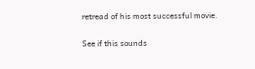retread of his most successful movie.

See if this sounds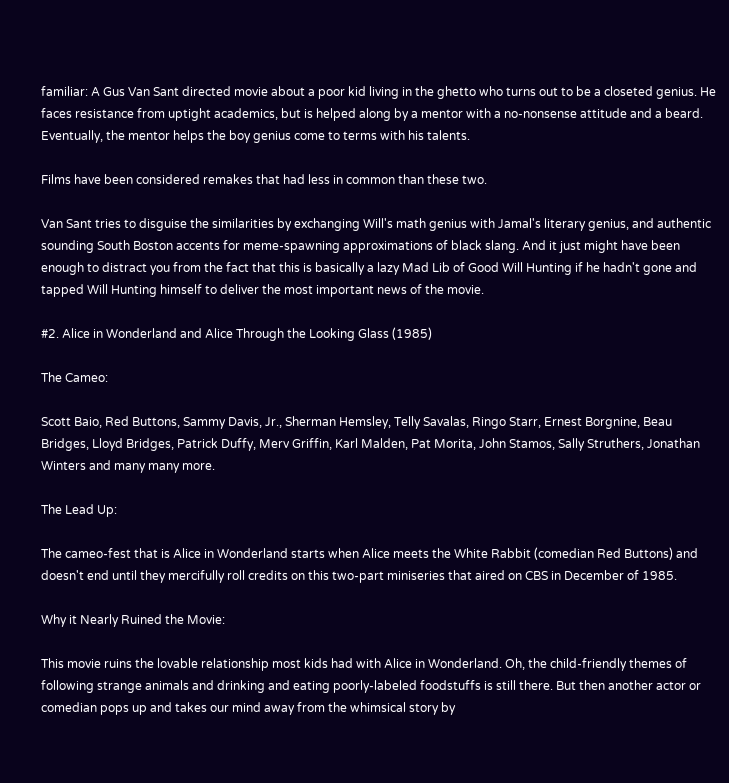familiar: A Gus Van Sant directed movie about a poor kid living in the ghetto who turns out to be a closeted genius. He faces resistance from uptight academics, but is helped along by a mentor with a no-nonsense attitude and a beard. Eventually, the mentor helps the boy genius come to terms with his talents.

Films have been considered remakes that had less in common than these two.

Van Sant tries to disguise the similarities by exchanging Will's math genius with Jamal's literary genius, and authentic sounding South Boston accents for meme-spawning approximations of black slang. And it just might have been enough to distract you from the fact that this is basically a lazy Mad Lib of Good Will Hunting if he hadn't gone and tapped Will Hunting himself to deliver the most important news of the movie.

#2. Alice in Wonderland and Alice Through the Looking Glass (1985)

The Cameo:

Scott Baio, Red Buttons, Sammy Davis, Jr., Sherman Hemsley, Telly Savalas, Ringo Starr, Ernest Borgnine, Beau Bridges, Lloyd Bridges, Patrick Duffy, Merv Griffin, Karl Malden, Pat Morita, John Stamos, Sally Struthers, Jonathan Winters and many many more.

The Lead Up:

The cameo-fest that is Alice in Wonderland starts when Alice meets the White Rabbit (comedian Red Buttons) and doesn't end until they mercifully roll credits on this two-part miniseries that aired on CBS in December of 1985.

Why it Nearly Ruined the Movie:

This movie ruins the lovable relationship most kids had with Alice in Wonderland. Oh, the child-friendly themes of following strange animals and drinking and eating poorly-labeled foodstuffs is still there. But then another actor or comedian pops up and takes our mind away from the whimsical story by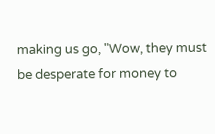making us go, "Wow, they must be desperate for money to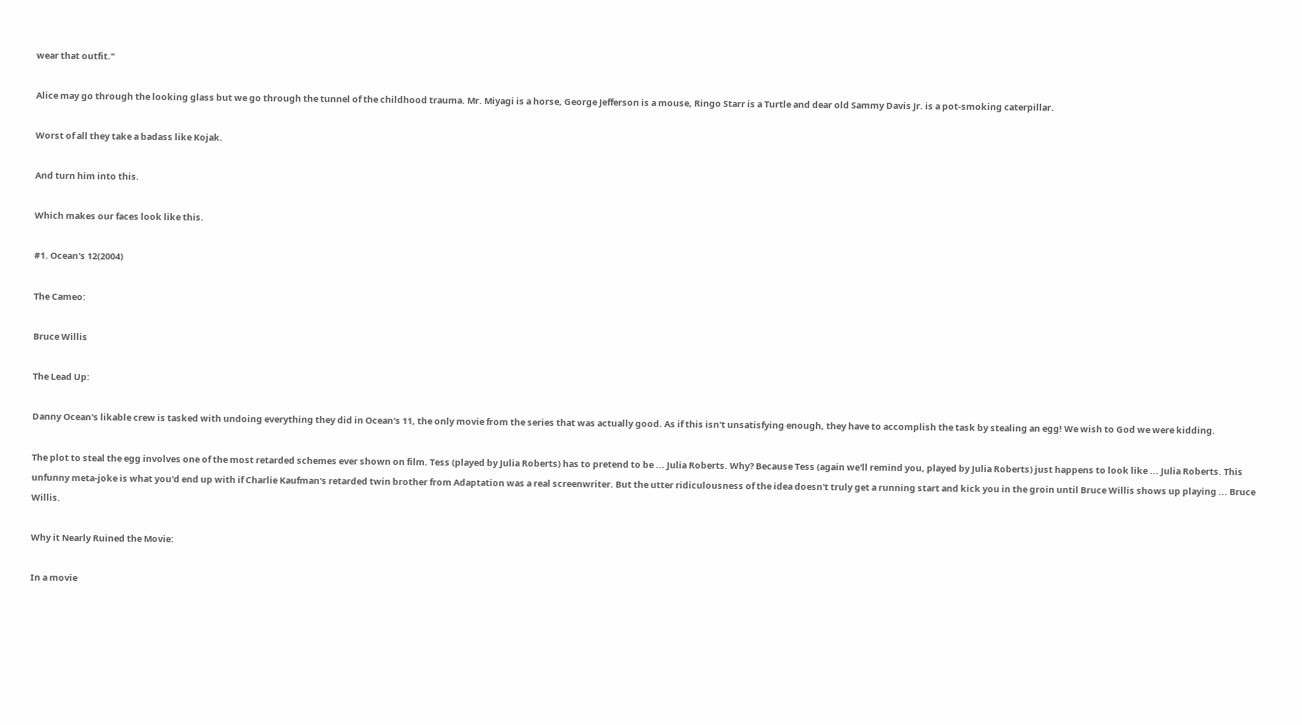wear that outfit."

Alice may go through the looking glass but we go through the tunnel of the childhood trauma. Mr. Miyagi is a horse, George Jefferson is a mouse, Ringo Starr is a Turtle and dear old Sammy Davis Jr. is a pot-smoking caterpillar.

Worst of all they take a badass like Kojak.

And turn him into this.

Which makes our faces look like this.

#1. Ocean's 12(2004)

The Cameo:

Bruce Willis

The Lead Up:

Danny Ocean's likable crew is tasked with undoing everything they did in Ocean's 11, the only movie from the series that was actually good. As if this isn't unsatisfying enough, they have to accomplish the task by stealing an egg! We wish to God we were kidding.

The plot to steal the egg involves one of the most retarded schemes ever shown on film. Tess (played by Julia Roberts) has to pretend to be ... Julia Roberts. Why? Because Tess (again we'll remind you, played by Julia Roberts) just happens to look like ... Julia Roberts. This unfunny meta-joke is what you'd end up with if Charlie Kaufman's retarded twin brother from Adaptation was a real screenwriter. But the utter ridiculousness of the idea doesn't truly get a running start and kick you in the groin until Bruce Willis shows up playing ... Bruce Willis.

Why it Nearly Ruined the Movie:

In a movie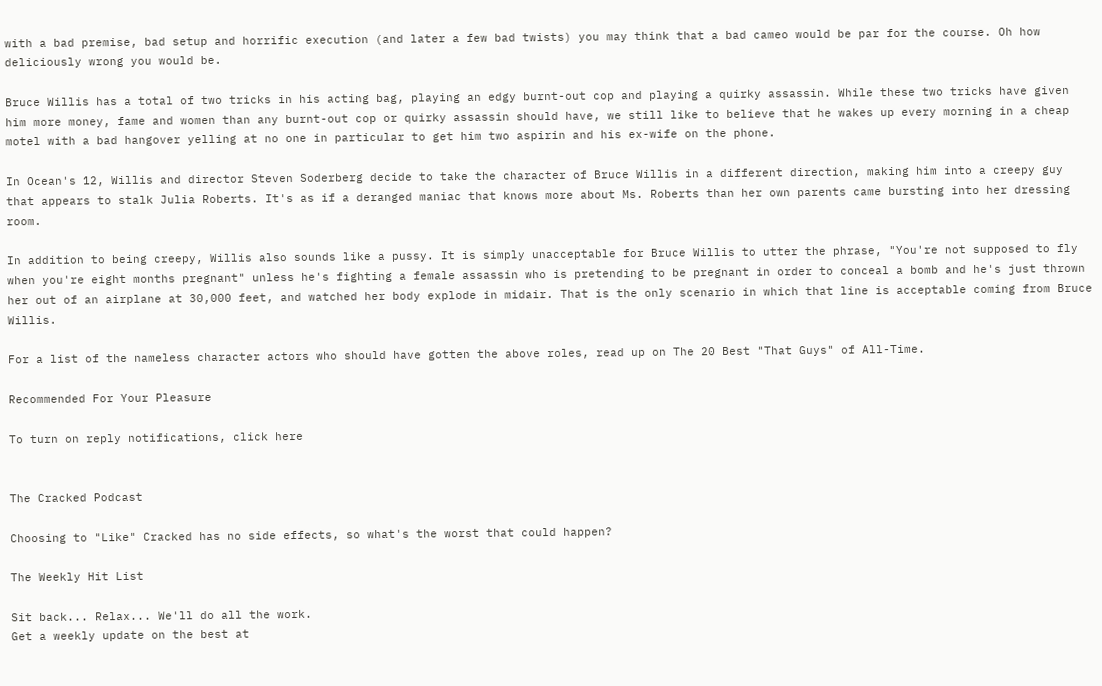with a bad premise, bad setup and horrific execution (and later a few bad twists) you may think that a bad cameo would be par for the course. Oh how deliciously wrong you would be.

Bruce Willis has a total of two tricks in his acting bag, playing an edgy burnt-out cop and playing a quirky assassin. While these two tricks have given him more money, fame and women than any burnt-out cop or quirky assassin should have, we still like to believe that he wakes up every morning in a cheap motel with a bad hangover yelling at no one in particular to get him two aspirin and his ex-wife on the phone.

In Ocean's 12, Willis and director Steven Soderberg decide to take the character of Bruce Willis in a different direction, making him into a creepy guy that appears to stalk Julia Roberts. It's as if a deranged maniac that knows more about Ms. Roberts than her own parents came bursting into her dressing room.

In addition to being creepy, Willis also sounds like a pussy. It is simply unacceptable for Bruce Willis to utter the phrase, "You're not supposed to fly when you're eight months pregnant" unless he's fighting a female assassin who is pretending to be pregnant in order to conceal a bomb and he's just thrown her out of an airplane at 30,000 feet, and watched her body explode in midair. That is the only scenario in which that line is acceptable coming from Bruce Willis.

For a list of the nameless character actors who should have gotten the above roles, read up on The 20 Best "That Guys" of All-Time.

Recommended For Your Pleasure

To turn on reply notifications, click here


The Cracked Podcast

Choosing to "Like" Cracked has no side effects, so what's the worst that could happen?

The Weekly Hit List

Sit back... Relax... We'll do all the work.
Get a weekly update on the best at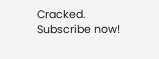Cracked. Subscribe now!